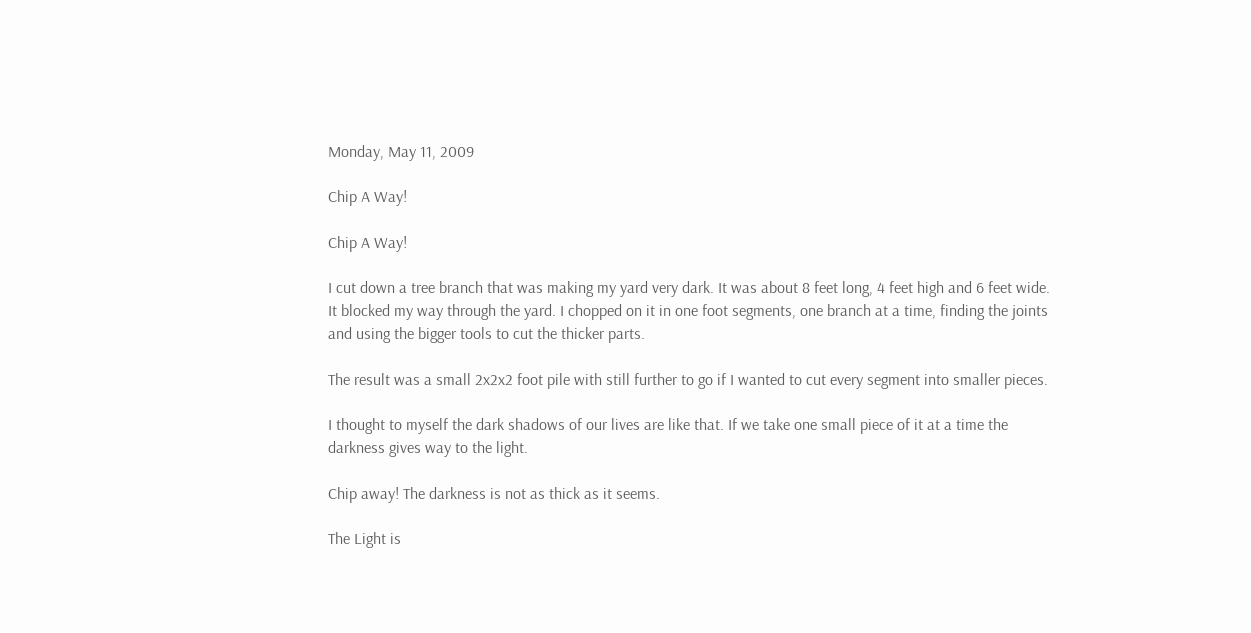Monday, May 11, 2009

Chip A Way!

Chip A Way!

I cut down a tree branch that was making my yard very dark. It was about 8 feet long, 4 feet high and 6 feet wide. It blocked my way through the yard. I chopped on it in one foot segments, one branch at a time, finding the joints and using the bigger tools to cut the thicker parts.

The result was a small 2x2x2 foot pile with still further to go if I wanted to cut every segment into smaller pieces.

I thought to myself the dark shadows of our lives are like that. If we take one small piece of it at a time the darkness gives way to the light.

Chip away! The darkness is not as thick as it seems.

The Light is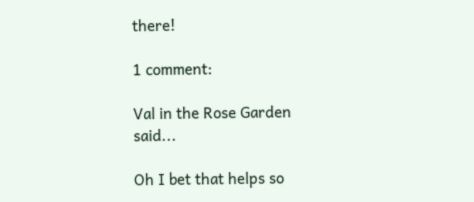there!

1 comment:

Val in the Rose Garden said...

Oh I bet that helps so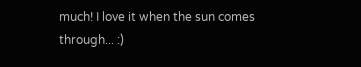much! I love it when the sun comes through... :)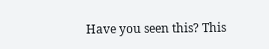Have you seen this? This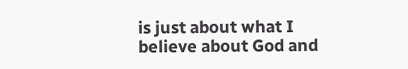is just about what I believe about God and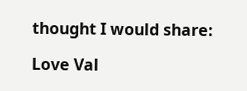thought I would share:

Love Val